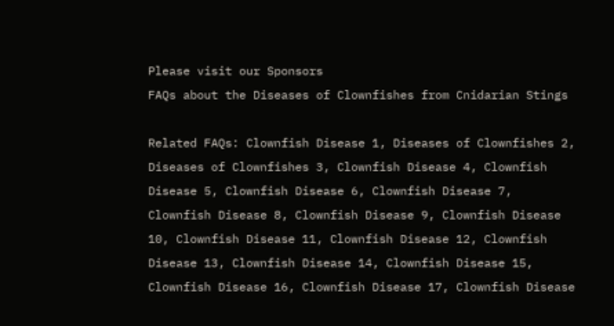Please visit our Sponsors
FAQs about the Diseases of Clownfishes from Cnidarian Stings

Related FAQs: Clownfish Disease 1, Diseases of Clownfishes 2, Diseases of Clownfishes 3, Clownfish Disease 4, Clownfish Disease 5, Clownfish Disease 6, Clownfish Disease 7, Clownfish Disease 8, Clownfish Disease 9, Clownfish Disease 10, Clownfish Disease 11, Clownfish Disease 12, Clownfish Disease 13, Clownfish Disease 14, Clownfish Disease 15, Clownfish Disease 16, Clownfish Disease 17, Clownfish Disease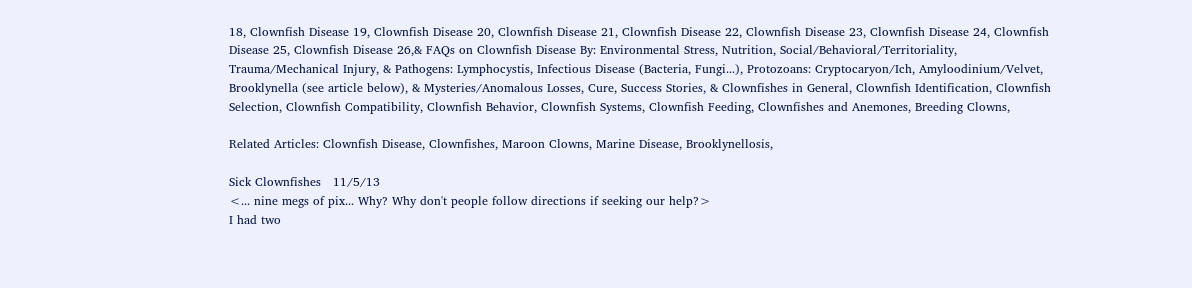18, Clownfish Disease 19, Clownfish Disease 20, Clownfish Disease 21, Clownfish Disease 22, Clownfish Disease 23, Clownfish Disease 24, Clownfish Disease 25, Clownfish Disease 26,& FAQs on Clownfish Disease By: Environmental Stress, Nutrition, Social/Behavioral/Territoriality, Trauma/Mechanical Injury, & Pathogens: Lymphocystis, Infectious Disease (Bacteria, Fungi...), Protozoans: Cryptocaryon/Ich, Amyloodinium/Velvet, Brooklynella (see article below), & Mysteries/Anomalous Losses, Cure, Success Stories, & Clownfishes in General, Clownfish Identification, Clownfish Selection, Clownfish Compatibility, Clownfish Behavior, Clownfish Systems, Clownfish Feeding, Clownfishes and Anemones, Breeding Clowns,

Related Articles: Clownfish Disease, Clownfishes, Maroon Clowns, Marine Disease, Brooklynellosis,

Sick Clownfishes   11/5/13
<... nine megs of pix... Why? Why don't people follow directions if seeking our help?>
I had two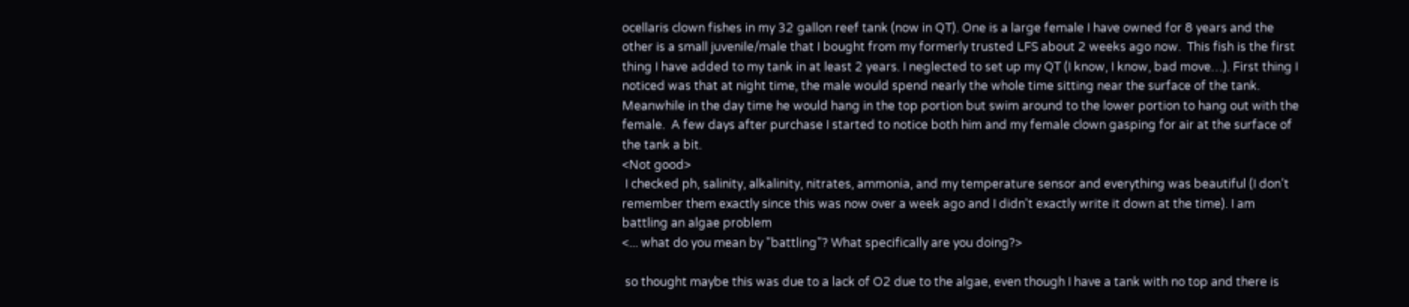ocellaris clown fishes in my 32 gallon reef tank (now in QT). One is a large female I have owned for 8 years and the other is a small juvenile/male that I bought from my formerly trusted LFS about 2 weeks ago now.  This fish is the first thing I have added to my tank in at least 2 years. I neglected to set up my QT (I know, I know, bad move…). First thing I noticed was that at night time, the male would spend nearly the whole time sitting near the surface of the tank. Meanwhile in the day time he would hang in the top portion but swim around to the lower portion to hang out with the female.  A few days after purchase I started to notice both him and my female clown gasping for air at the surface of the tank a bit.
<Not good>
 I checked ph, salinity, alkalinity, nitrates, ammonia, and my temperature sensor and everything was beautiful (I don’t remember them exactly since this was now over a week ago and I didn't exactly write it down at the time). I am battling an algae problem
<... what do you mean by "battling"? What specifically are you doing?>

 so thought maybe this was due to a lack of O2 due to the algae, even though I have a tank with no top and there is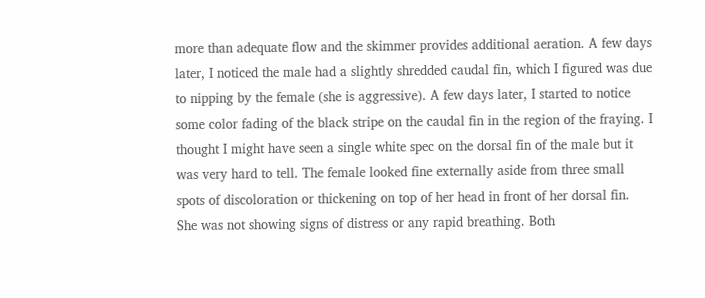more than adequate flow and the skimmer provides additional aeration. A few days later, I noticed the male had a slightly shredded caudal fin, which I figured was due to nipping by the female (she is aggressive). A few days later, I started to notice some color fading of the black stripe on the caudal fin in the region of the fraying. I thought I might have seen a single white spec on the dorsal fin of the male but it was very hard to tell. The female looked fine externally aside from three small spots of discoloration or thickening on top of her head in front of her dorsal fin.  She was not showing signs of distress or any rapid breathing. Both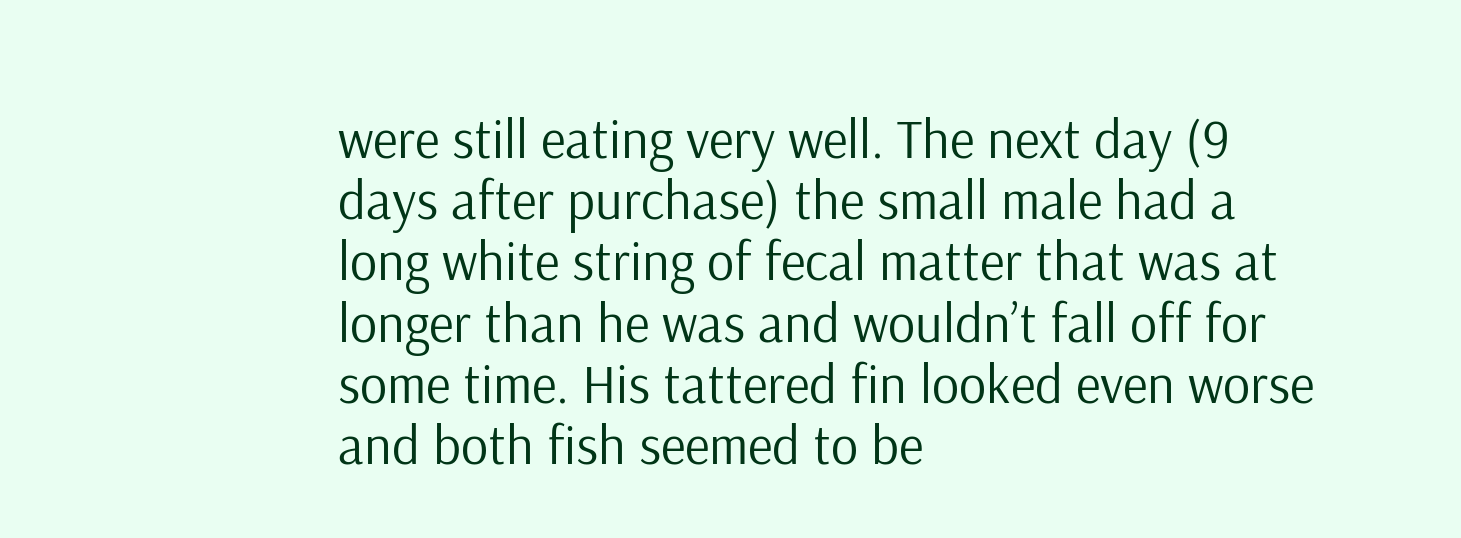were still eating very well. The next day (9 days after purchase) the small male had a long white string of fecal matter that was at longer than he was and wouldn’t fall off for some time. His tattered fin looked even worse and both fish seemed to be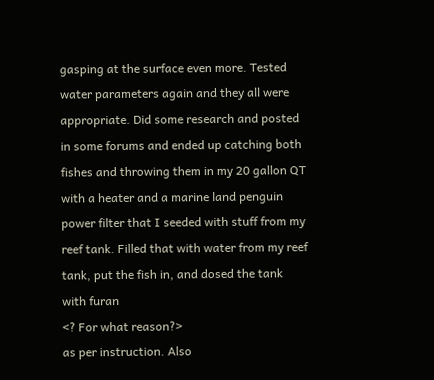gasping at the surface even more. Tested water parameters again and they all were appropriate. Did some research and posted in some forums and ended up catching both fishes and throwing them in my 20 gallon QT with a heater and a marine land penguin power filter that I seeded with stuff from my reef tank. Filled that with water from my reef tank, put the fish in, and dosed the tank with furan
<? For what reason?>
as per instruction. Also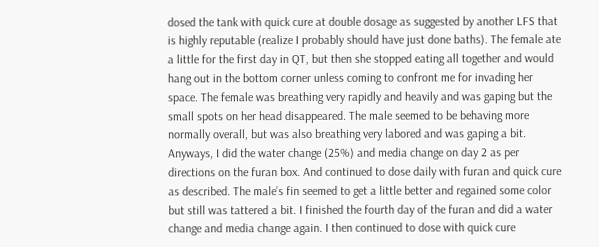dosed the tank with quick cure at double dosage as suggested by another LFS that is highly reputable (realize I probably should have just done baths). The female ate a little for the first day in QT, but then she stopped eating all together and would hang out in the bottom corner unless coming to confront me for invading her space. The female was breathing very rapidly and heavily and was gaping but the small spots on her head disappeared. The male seemed to be behaving more normally overall, but was also breathing very labored and was gaping a bit. Anyways, I did the water change (25%) and media change on day 2 as per directions on the furan box. And continued to dose daily with furan and quick cure as described. The male’s fin seemed to get a little better and regained some color but still was tattered a bit. I finished the fourth day of the furan and did a water change and media change again. I then continued to dose with quick cure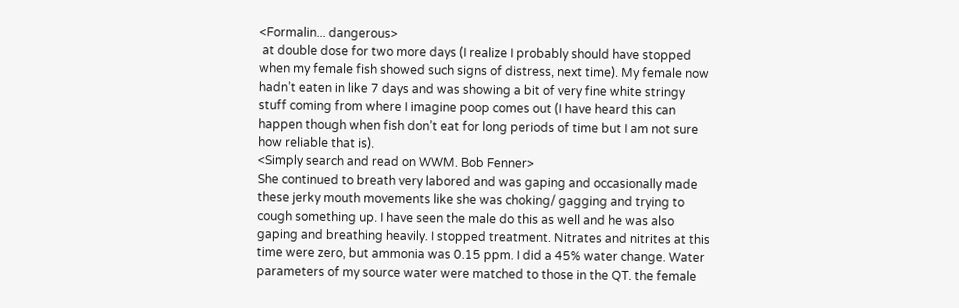<Formalin... dangerous>
 at double dose for two more days (I realize I probably should have stopped when my female fish showed such signs of distress, next time). My female now hadn’t eaten in like 7 days and was showing a bit of very fine white stringy stuff coming from where I imagine poop comes out (I have heard this can happen though when fish don’t eat for long periods of time but I am not sure how reliable that is).
<Simply search and read on WWM. Bob Fenner>
She continued to breath very labored and was gaping and occasionally made these jerky mouth movements like she was choking/ gagging and trying to cough something up. I have seen the male do this as well and he was also gaping and breathing heavily. I stopped treatment. Nitrates and nitrites at this time were zero, but ammonia was 0.15 ppm. I did a 45% water change. Water parameters of my source water were matched to those in the QT. the female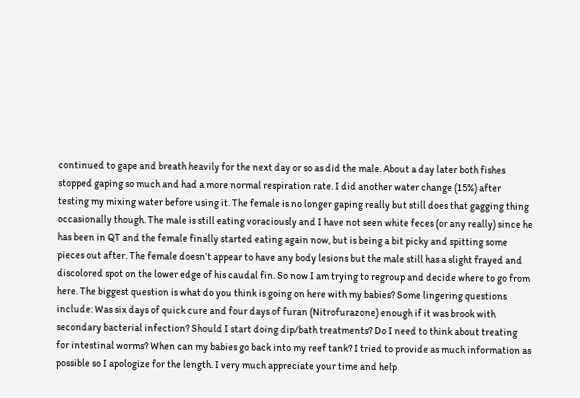continued to gape and breath heavily for the next day or so as did the male. About a day later both fishes stopped gaping so much and had a more normal respiration rate. I did another water change (15%) after testing my mixing water before using it. The female is no longer gaping really but still does that gagging thing occasionally though. The male is still eating voraciously and I have not seen white feces (or any really) since he has been in QT and the female finally started eating again now, but is being a bit picky and spitting some pieces out after. The female doesn’t appear to have any body lesions but the male still has a slight frayed and discolored spot on the lower edge of his caudal fin. So now I am trying to regroup and decide where to go from here. The biggest question is what do you think is going on here with my babies? Some lingering questions include: Was six days of quick cure and four days of furan (Nitrofurazone) enough if it was brook with secondary bacterial infection? Should I start doing dip/bath treatments? Do I need to think about treating for intestinal worms? When can my babies go back into my reef tank? I tried to provide as much information as possible so I apologize for the length. I very much appreciate your time and help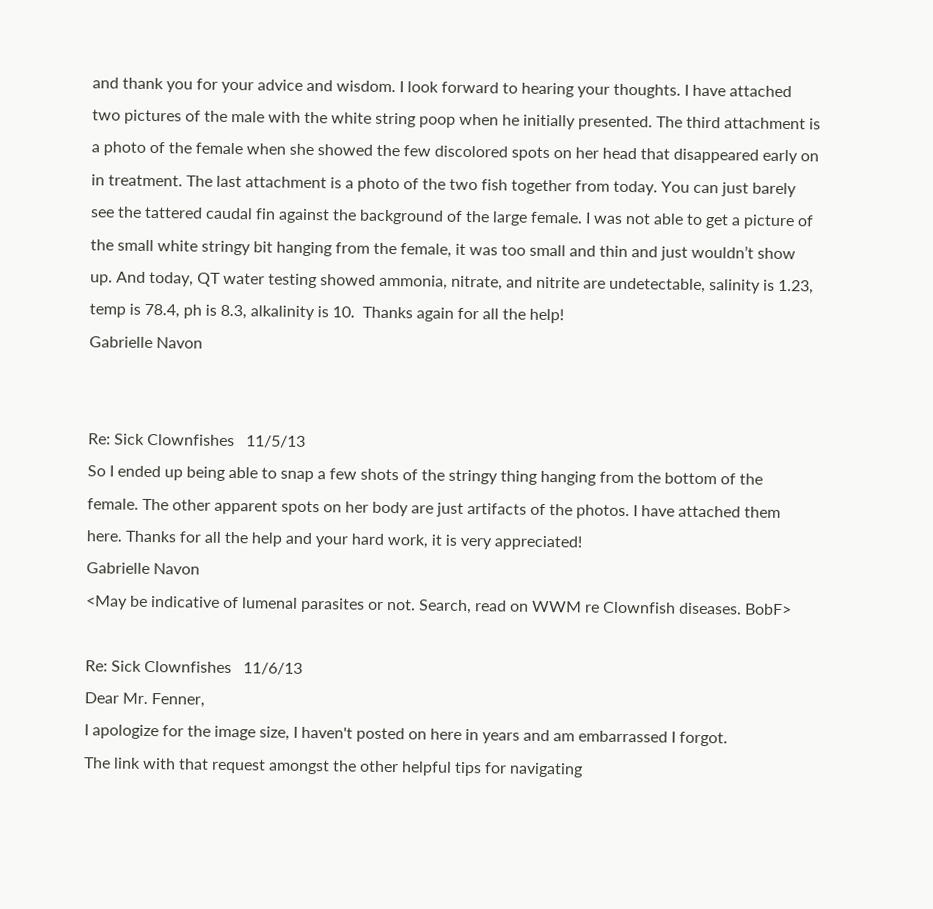and thank you for your advice and wisdom. I look forward to hearing your thoughts. I have attached two pictures of the male with the white string poop when he initially presented. The third attachment is a photo of the female when she showed the few discolored spots on her head that disappeared early on in treatment. The last attachment is a photo of the two fish together from today. You can just barely see the tattered caudal fin against the background of the large female. I was not able to get a picture of the small white stringy bit hanging from the female, it was too small and thin and just wouldn’t show up. And today, QT water testing showed ammonia, nitrate, and nitrite are undetectable, salinity is 1.23, temp is 78.4, ph is 8.3, alkalinity is 10.  Thanks again for all the help!
Gabrielle Navon


Re: Sick Clownfishes   11/5/13
So I ended up being able to snap a few shots of the stringy thing hanging from the bottom of the female. The other apparent spots on her body are just artifacts of the photos. I have attached them here. Thanks for all the help and your hard work, it is very appreciated!
Gabrielle Navon
<May be indicative of lumenal parasites or not. Search, read on WWM re Clownfish diseases. BobF>

Re: Sick Clownfishes   11/6/13
Dear Mr. Fenner,
I apologize for the image size, I haven't posted on here in years and am embarrassed I forgot.
The link with that request amongst the other helpful tips for navigating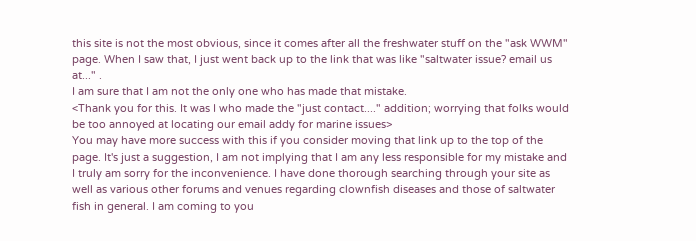this site is not the most obvious, since it comes after all the freshwater stuff on the "ask WWM" page. When I saw that, I just went back up to the link that was like "saltwater issue? email us at..." .
I am sure that I am not the only one who has made that mistake.
<Thank you for this. It was I who made the "just contact...." addition; worrying that folks would be too annoyed at locating our email addy for marine issues>
You may have more success with this if you consider moving that link up to the top of the page. It's just a suggestion, I am not implying that I am any less responsible for my mistake and I truly am sorry for the inconvenience. I have done thorough searching through your site as well as various other forums and venues regarding clownfish diseases and those of saltwater fish in general. I am coming to you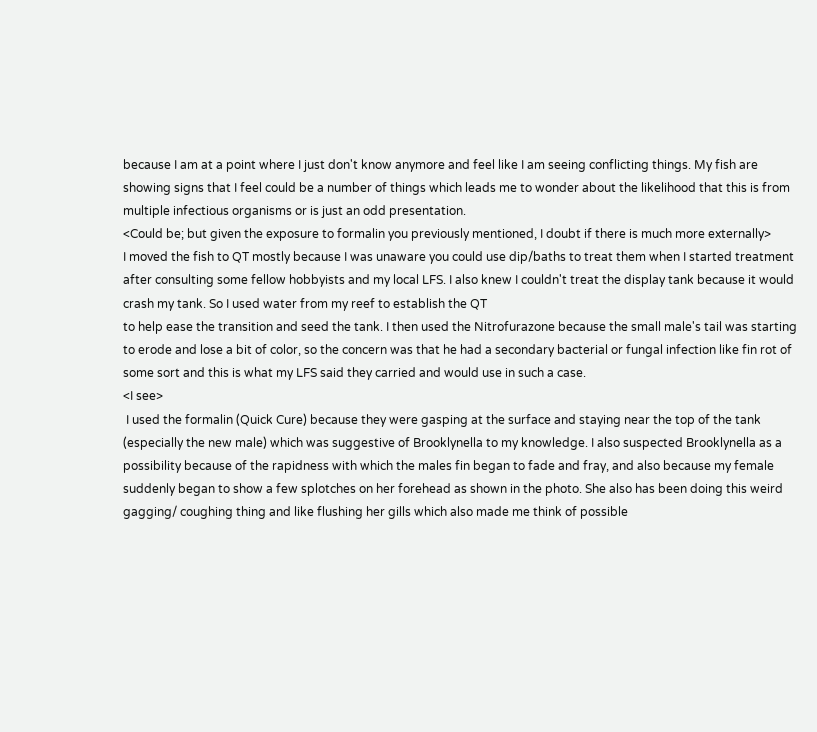because I am at a point where I just don't know anymore and feel like I am seeing conflicting things. My fish are showing signs that I feel could be a number of things which leads me to wonder about the likelihood that this is from multiple infectious organisms or is just an odd presentation.
<Could be; but given the exposure to formalin you previously mentioned, I doubt if there is much more externally>
I moved the fish to QT mostly because I was unaware you could use dip/baths to treat them when I started treatment after consulting some fellow hobbyists and my local LFS. I also knew I couldn't treat the display tank because it would crash my tank. So I used water from my reef to establish the QT
to help ease the transition and seed the tank. I then used the Nitrofurazone because the small male's tail was starting to erode and lose a bit of color, so the concern was that he had a secondary bacterial or fungal infection like fin rot of some sort and this is what my LFS said they carried and would use in such a case.
<I see>
 I used the formalin (Quick Cure) because they were gasping at the surface and staying near the top of the tank (especially the new male) which was suggestive of Brooklynella to my knowledge. I also suspected Brooklynella as a possibility because of the rapidness with which the males fin began to fade and fray, and also because my female suddenly began to show a few splotches on her forehead as shown in the photo. She also has been doing this weird gagging/ coughing thing and like flushing her gills which also made me think of possible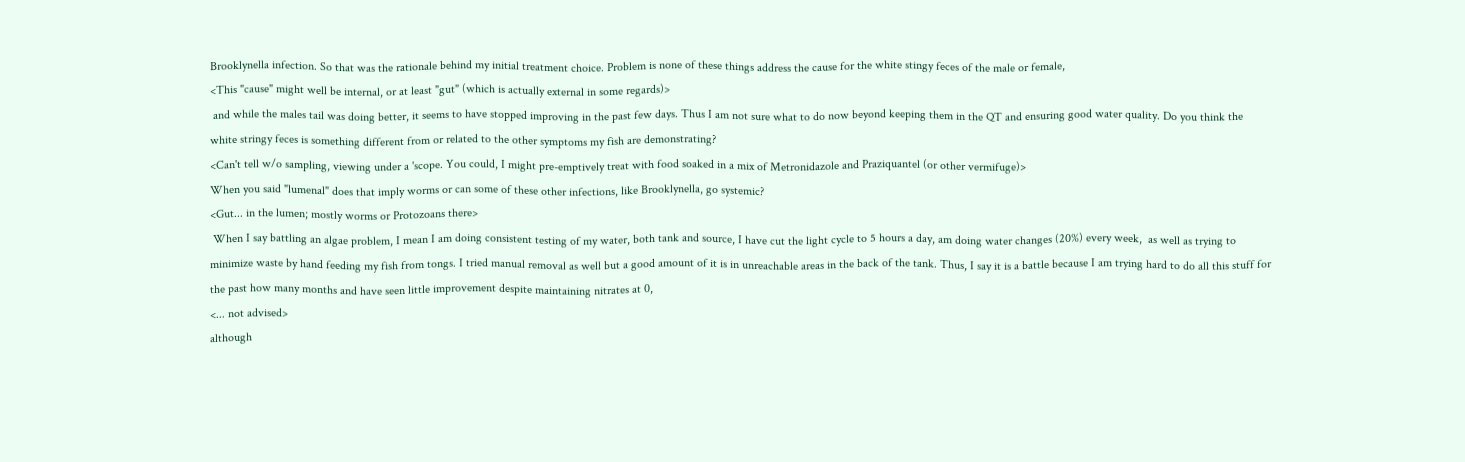Brooklynella infection. So that was the rationale behind my initial treatment choice. Problem is none of these things address the cause for the white stingy feces of the male or female,
<This "cause" might well be internal, or at least "gut" (which is actually external in some regards)>
 and while the males tail was doing better, it seems to have stopped improving in the past few days. Thus I am not sure what to do now beyond keeping them in the QT and ensuring good water quality. Do you think the white stringy feces is something different from or related to the other symptoms my fish are demonstrating?
<Can't tell w/o sampling, viewing under a 'scope. You could, I might pre-emptively treat with food soaked in a mix of Metronidazole and Praziquantel (or other vermifuge)>
When you said "lumenal" does that imply worms or can some of these other infections, like Brooklynella, go systemic?
<Gut... in the lumen; mostly worms or Protozoans there>
 When I say battling an algae problem, I mean I am doing consistent testing of my water, both tank and source, I have cut the light cycle to 5 hours a day, am doing water changes (20%) every week,  as well as trying to minimize waste by hand feeding my fish from tongs. I tried manual removal as well but a good amount of it is in unreachable areas in the back of the tank. Thus, I say it is a battle because I am trying hard to do all this stuff for the past how many months and have seen little improvement despite maintaining nitrates at 0,
<... not advised>
although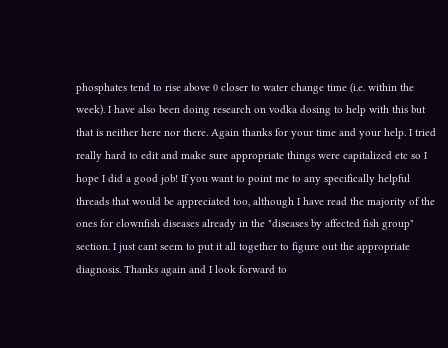phosphates tend to rise above 0 closer to water change time (i.e. within the week). I have also been doing research on vodka dosing to help with this but that is neither here nor there. Again thanks for your time and your help. I tried really hard to edit and make sure appropriate things were capitalized etc so I hope I did a good job! If you want to point me to any specifically helpful threads that would be appreciated too, although I have read the majority of the ones for clownfish diseases already in the "diseases by affected fish group" section. I just cant seem to put it all together to figure out the appropriate diagnosis. Thanks again and I look forward to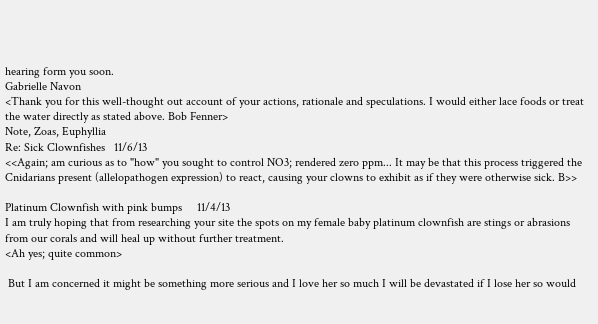hearing form you soon.
Gabrielle Navon
<Thank you for this well-thought out account of your actions, rationale and speculations. I would either lace foods or treat the water directly as stated above. Bob Fenner>
Note, Zoas, Euphyllia
Re: Sick Clownfishes   11/6/13
<<Again; am curious as to "how" you sought to control NO3; rendered zero ppm... It may be that this process triggered the Cnidarians present (allelopathogen expression) to react, causing your clowns to exhibit as if they were otherwise sick. B>>

Platinum Clownfish with pink bumps     11/4/13
I am truly hoping that from researching your site the spots on my female baby platinum clownfish are stings or abrasions from our corals and will heal up without further treatment.
<Ah yes; quite common>

 But I am concerned it might be something more serious and I love her so much I will be devastated if I lose her so would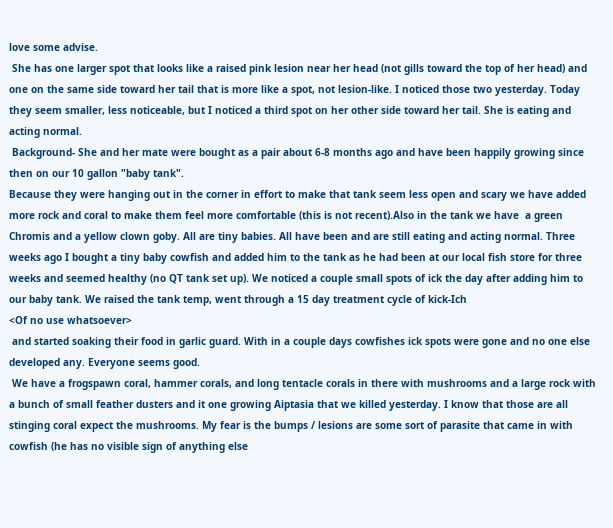love some advise.
 She has one larger spot that looks like a raised pink lesion near her head (not gills toward the top of her head) and one on the same side toward her tail that is more like a spot, not lesion-like. I noticed those two yesterday. Today they seem smaller, less noticeable, but I noticed a third spot on her other side toward her tail. She is eating and acting normal.
 Background- She and her mate were bought as a pair about 6-8 months ago and have been happily growing since then on our 10 gallon "baby tank".
Because they were hanging out in the corner in effort to make that tank seem less open and scary we have added more rock and coral to make them feel more comfortable (this is not recent).Also in the tank we have  a green Chromis and a yellow clown goby. All are tiny babies. All have been and are still eating and acting normal. Three weeks ago I bought a tiny baby cowfish and added him to the tank as he had been at our local fish store for three weeks and seemed healthy (no QT tank set up). We noticed a couple small spots of ick the day after adding him to our baby tank. We raised the tank temp, went through a 15 day treatment cycle of kick-Ich
<Of no use whatsoever>
 and started soaking their food in garlic guard. With in a couple days cowfishes ick spots were gone and no one else developed any. Everyone seems good.
 We have a frogspawn coral, hammer corals, and long tentacle corals in there with mushrooms and a large rock with a bunch of small feather dusters and it one growing Aiptasia that we killed yesterday. I know that those are all stinging coral expect the mushrooms. My fear is the bumps / lesions are some sort of parasite that came in with cowfish (he has no visible sign of anything else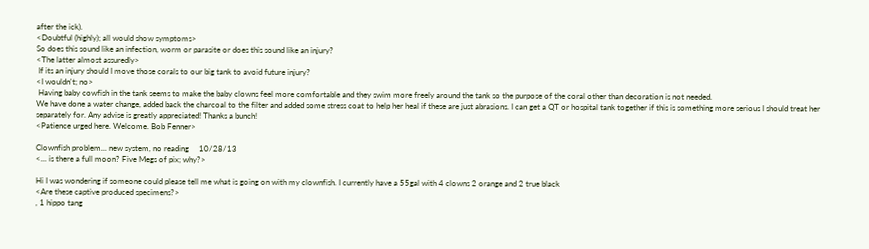after the ick).
<Doubtful (highly); all would show symptoms>
So does this sound like an infection, worm or parasite or does this sound like an injury?
<The latter almost assuredly>
 If its an injury should I move those corals to our big tank to avoid future injury?
<I wouldn't; no>
 Having baby cowfish in the tank seems to make the baby clowns feel more comfortable and they swim more freely around the tank so the purpose of the coral other than decoration is not needed.
We have done a water change, added back the charcoal to the filter and added some stress coat to help her heal if these are just abrasions. I can get a QT or hospital tank together if this is something more serious I should treat her separately for. Any advise is greatly appreciated! Thanks a bunch!
<Patience urged here. Welcome. Bob Fenner>

Clownfish problem... new system, no reading     10/28/13
<... is there a full moon? Five Megs of pix; why?>

Hi I was wondering if someone could please tell me what is going on with my clownfish. I currently have a 55gal with 4 clowns 2 orange and 2 true black
<Are these captive produced specimens?>
, 1 hippo tang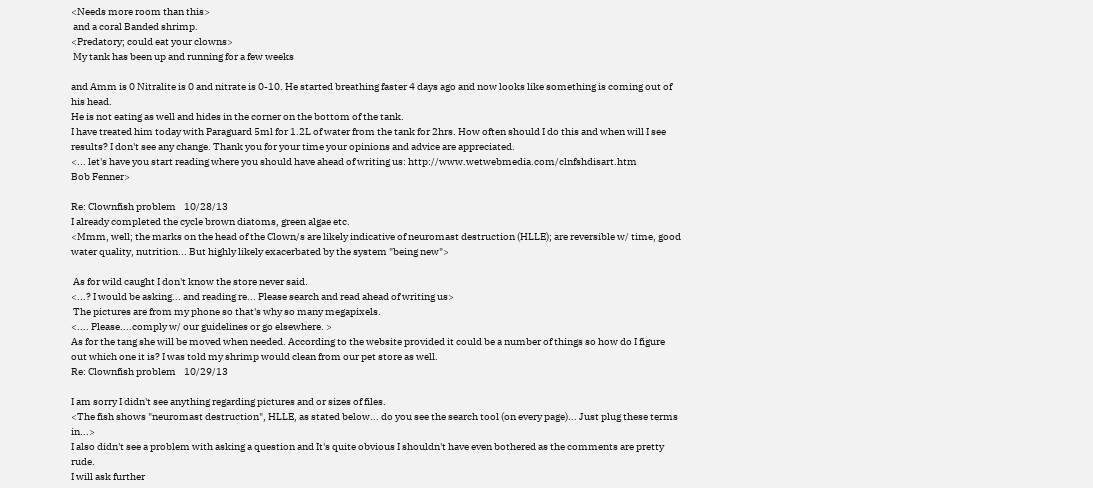<Needs more room than this>
 and a coral Banded shrimp.
<Predatory; could eat your clowns>
 My tank has been up and running for a few weeks

and Amm is 0 Nitralite is 0 and nitrate is 0-10. He started breathing faster 4 days ago and now looks like something is coming out of his head.
He is not eating as well and hides in the corner on the bottom of the tank.
I have treated him today with Paraguard 5ml for 1.2L of water from the tank for 2hrs. How often should I do this and when will I see results? I don't see any change. Thank you for your time your opinions and advice are appreciated.
<... let's have you start reading where you should have ahead of writing us: http://www.wetwebmedia.com/clnfshdisart.htm
Bob Fenner>

Re: Clownfish problem    10/28/13
I already completed the cycle brown diatoms, green algae etc.
<Mmm, well; the marks on the head of the Clown/s are likely indicative of neuromast destruction (HLLE); are reversible w/ time, good water quality, nutrition... But highly likely exacerbated by the system "being new">

 As for wild caught I don't know the store never said.
<...? I would be asking... and reading re... Please search and read ahead of writing us>
 The pictures are from my phone so that's why so many megapixels.
<.... Please....comply w/ our guidelines or go elsewhere. >
As for the tang she will be moved when needed. According to the website provided it could be a number of things so how do I figure out which one it is? I was told my shrimp would clean from our pet store as well.
Re: Clownfish problem    10/29/13

I am sorry I didn't see anything regarding pictures and or sizes of files.
<The fish shows "neuromast destruction", HLLE, as stated below... do you see the search tool (on every page)... Just plug these terms in...>
I also didn't see a problem with asking a question and It's quite obvious I shouldn't have even bothered as the comments are pretty rude.
I will ask further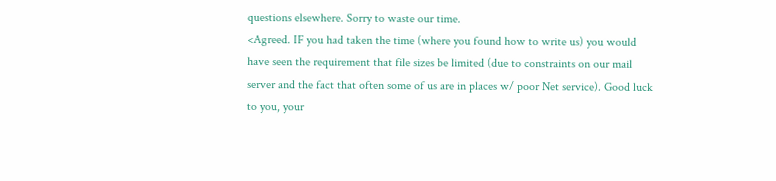questions elsewhere. Sorry to waste our time.
<Agreed. IF you had taken the time (where you found how to write us) you would have seen the requirement that file sizes be limited (due to constraints on our mail server and the fact that often some of us are in places w/ poor Net service). Good luck to you, your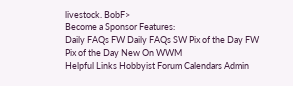livestock. BobF>
Become a Sponsor Features:
Daily FAQs FW Daily FAQs SW Pix of the Day FW Pix of the Day New On WWM
Helpful Links Hobbyist Forum Calendars Admin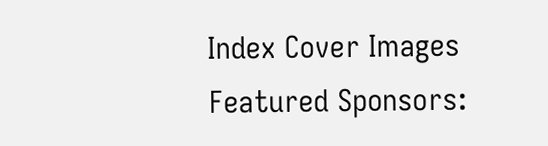Index Cover Images
Featured Sponsors: